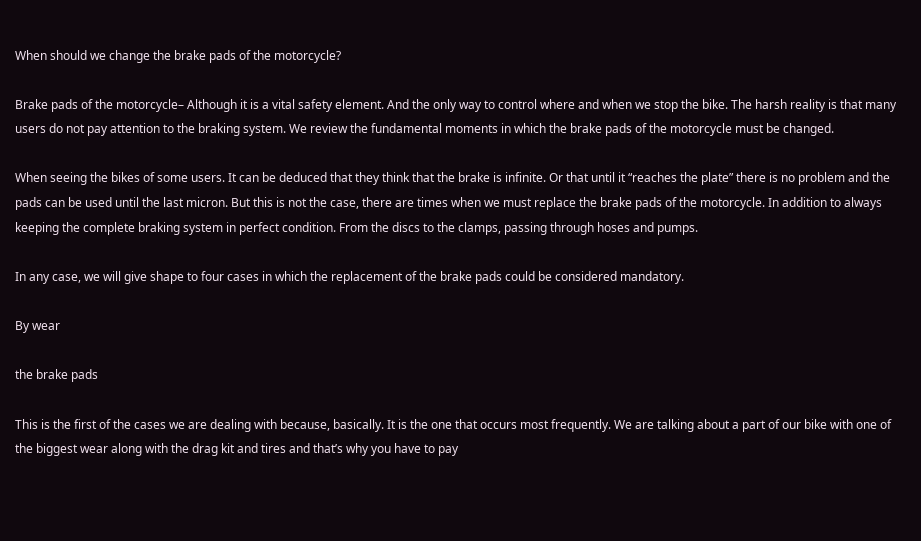When should we change the brake pads of the motorcycle?

Brake pads of the motorcycle– Although it is a vital safety element. And the only way to control where and when we stop the bike. The harsh reality is that many users do not pay attention to the braking system. We review the fundamental moments in which the brake pads of the motorcycle must be changed.

When seeing the bikes of some users. It can be deduced that they think that the brake is infinite. Or that until it “reaches the plate” there is no problem and the pads can be used until the last micron. But this is not the case, there are times when we must replace the brake pads of the motorcycle. In addition to always keeping the complete braking system in perfect condition. From the discs to the clamps, passing through hoses and pumps.

In any case, we will give shape to four cases in which the replacement of the brake pads could be considered mandatory.

By wear

the brake pads

This is the first of the cases we are dealing with because, basically. It is the one that occurs most frequently. We are talking about a part of our bike with one of the biggest wear along with the drag kit and tires and that’s why you have to pay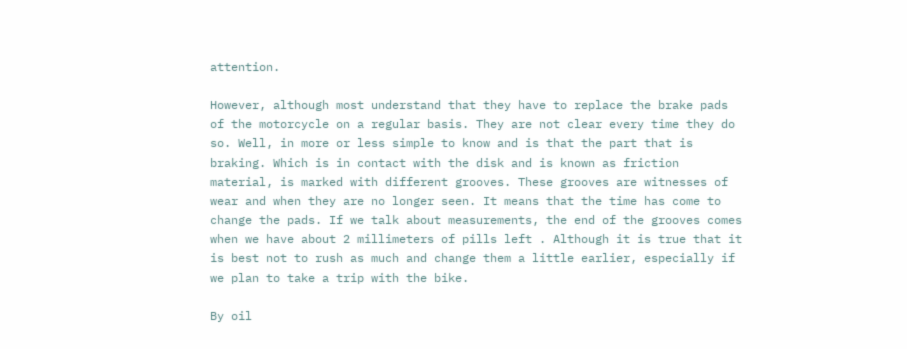attention.

However, although most understand that they have to replace the brake pads of the motorcycle on a regular basis. They are not clear every time they do so. Well, in more or less simple to know and is that the part that is braking. Which is in contact with the disk and is known as friction material, is marked with different grooves. These grooves are witnesses of wear and when they are no longer seen. It means that the time has come to change the pads. If we talk about measurements, the end of the grooves comes when we have about 2 millimeters of pills left . Although it is true that it is best not to rush as much and change them a little earlier, especially if we plan to take a trip with the bike.

By oil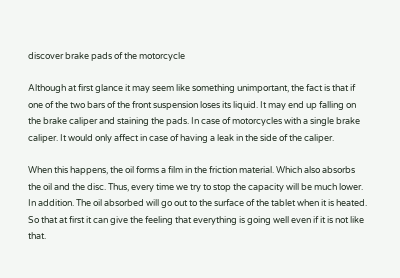discover brake pads of the motorcycle

Although at first glance it may seem like something unimportant, the fact is that if one of the two bars of the front suspension loses its liquid. It may end up falling on the brake caliper and staining the pads. In case of motorcycles with a single brake caliper. It would only affect in case of having a leak in the side of the caliper.

When this happens, the oil forms a film in the friction material. Which also absorbs the oil and the disc. Thus, every time we try to stop the capacity will be much lower. In addition. The oil absorbed will go out to the surface of the tablet when it is heated. So that at first it can give the feeling that everything is going well even if it is not like that.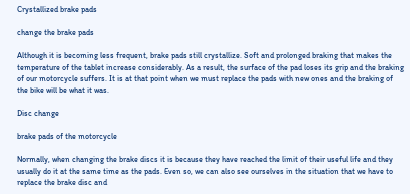Crystallized brake pads

change the brake pads

Although it is becoming less frequent, brake pads still crystallize. Soft and prolonged braking that makes the temperature of the tablet increase considerably. As a result, the surface of the pad loses its grip and the braking of our motorcycle suffers. It is at that point when we must replace the pads with new ones and the braking of the bike will be what it was.

Disc change

brake pads of the motorcycle

Normally, when changing the brake discs it is because they have reached the limit of their useful life and they usually do it at the same time as the pads. Even so, we can also see ourselves in the situation that we have to replace the brake disc and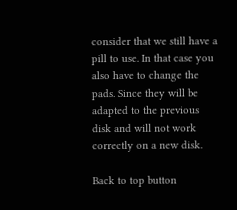consider that we still have a pill to use. In that case you also have to change the pads. Since they will be adapted to the previous disk and will not work correctly on a new disk.

Back to top button